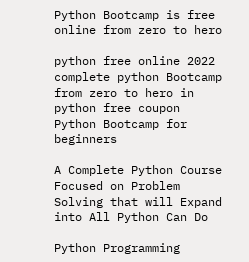Python Bootcamp is free online from zero to hero

python free online 2022 complete python Bootcamp from zero to hero in python free coupon Python Bootcamp for beginners

A Complete Python Course Focused on Problem Solving that will Expand into All Python Can Do

Python Programming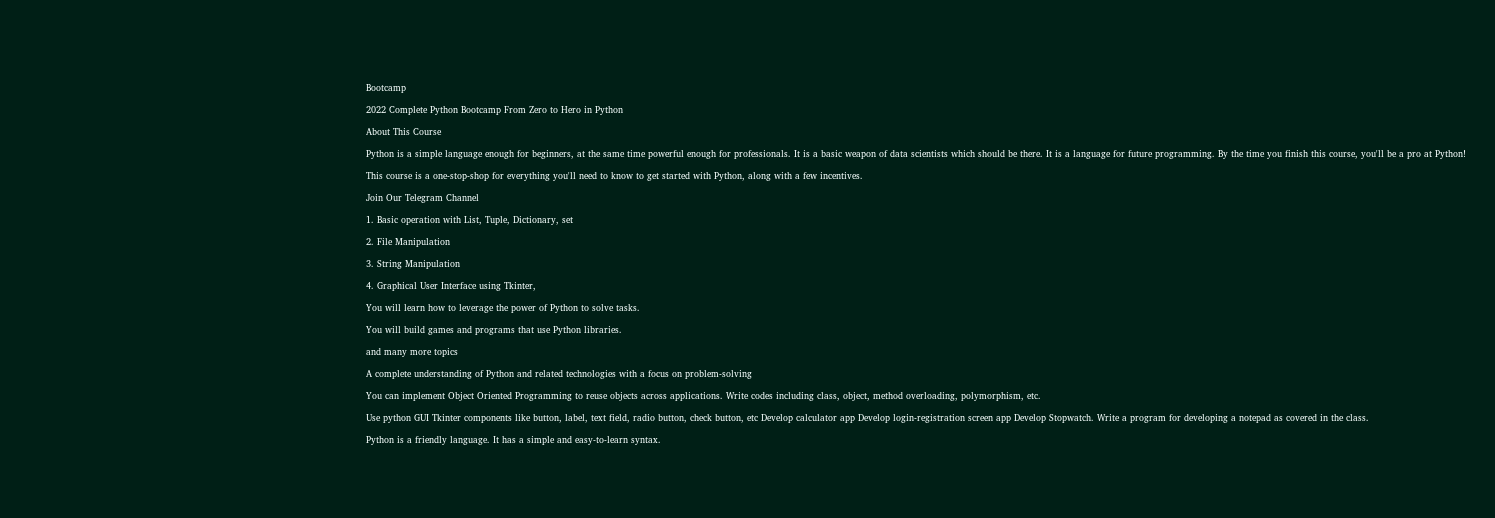Bootcamp

2022 Complete Python Bootcamp From Zero to Hero in Python

About This Course

Python is a simple language enough for beginners, at the same time powerful enough for professionals. It is a basic weapon of data scientists which should be there. It is a language for future programming. By the time you finish this course, you'll be a pro at Python!

This course is a one-stop-shop for everything you'll need to know to get started with Python, along with a few incentives.

Join Our Telegram Channel

1. Basic operation with List, Tuple, Dictionary, set

2. File Manipulation

3. String Manipulation

4. Graphical User Interface using Tkinter,

You will learn how to leverage the power of Python to solve tasks.

You will build games and programs that use Python libraries.

and many more topics

A complete understanding of Python and related technologies with a focus on problem-solving

You can implement Object Oriented Programming to reuse objects across applications. Write codes including class, object, method overloading, polymorphism, etc.

Use python GUI Tkinter components like button, label, text field, radio button, check button, etc Develop calculator app Develop login-registration screen app Develop Stopwatch. Write a program for developing a notepad as covered in the class.

Python is a friendly language. It has a simple and easy-to-learn syntax.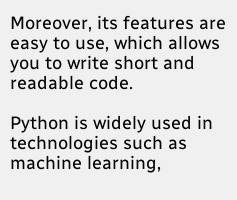Moreover, its features are easy to use, which allows you to write short and readable code.

Python is widely used in technologies such as machine learning,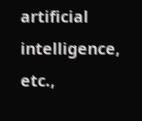artificial intelligence, etc.,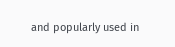and popularly used in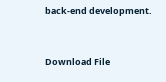back-end development.


Download File